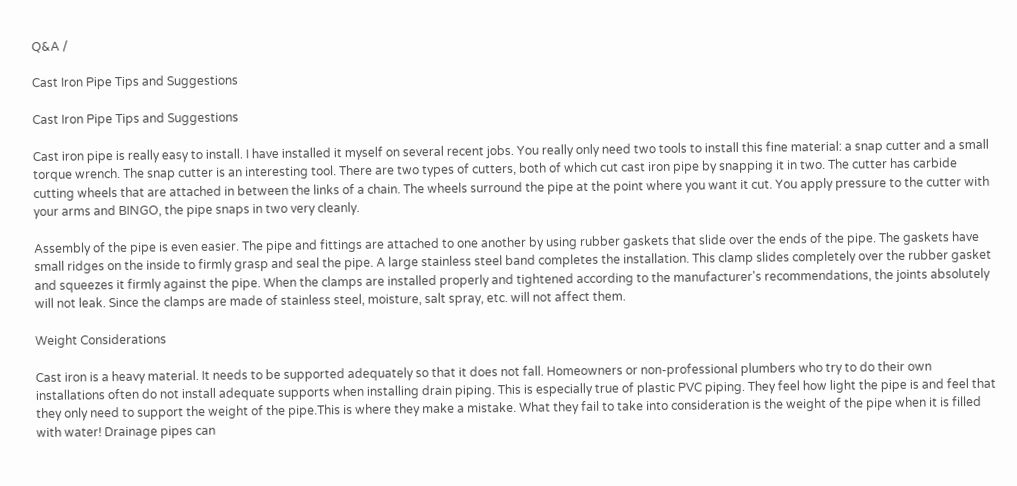Q&A /

Cast Iron Pipe Tips and Suggestions

Cast Iron Pipe Tips and Suggestions

Cast iron pipe is really easy to install. I have installed it myself on several recent jobs. You really only need two tools to install this fine material: a snap cutter and a small torque wrench. The snap cutter is an interesting tool. There are two types of cutters, both of which cut cast iron pipe by snapping it in two. The cutter has carbide cutting wheels that are attached in between the links of a chain. The wheels surround the pipe at the point where you want it cut. You apply pressure to the cutter with your arms and BINGO, the pipe snaps in two very cleanly.

Assembly of the pipe is even easier. The pipe and fittings are attached to one another by using rubber gaskets that slide over the ends of the pipe. The gaskets have small ridges on the inside to firmly grasp and seal the pipe. A large stainless steel band completes the installation. This clamp slides completely over the rubber gasket and squeezes it firmly against the pipe. When the clamps are installed properly and tightened according to the manufacturer's recommendations, the joints absolutely will not leak. Since the clamps are made of stainless steel, moisture, salt spray, etc. will not affect them.

Weight Considerations

Cast iron is a heavy material. It needs to be supported adequately so that it does not fall. Homeowners or non-professional plumbers who try to do their own installations often do not install adequate supports when installing drain piping. This is especially true of plastic PVC piping. They feel how light the pipe is and feel that they only need to support the weight of the pipe.This is where they make a mistake. What they fail to take into consideration is the weight of the pipe when it is filled with water! Drainage pipes can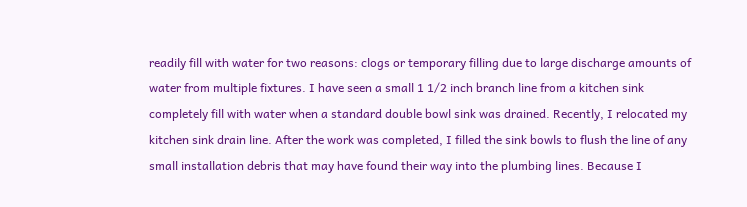readily fill with water for two reasons: clogs or temporary filling due to large discharge amounts of water from multiple fixtures. I have seen a small 1 1/2 inch branch line from a kitchen sink completely fill with water when a standard double bowl sink was drained. Recently, I relocated my kitchen sink drain line. After the work was completed, I filled the sink bowls to flush the line of any small installation debris that may have found their way into the plumbing lines. Because I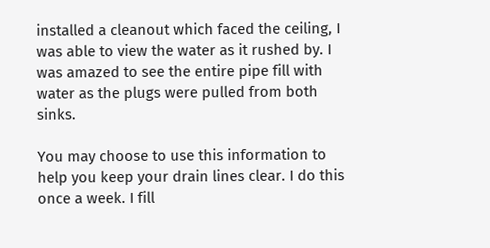installed a cleanout which faced the ceiling, I was able to view the water as it rushed by. I was amazed to see the entire pipe fill with water as the plugs were pulled from both sinks.

You may choose to use this information to help you keep your drain lines clear. I do this once a week. I fill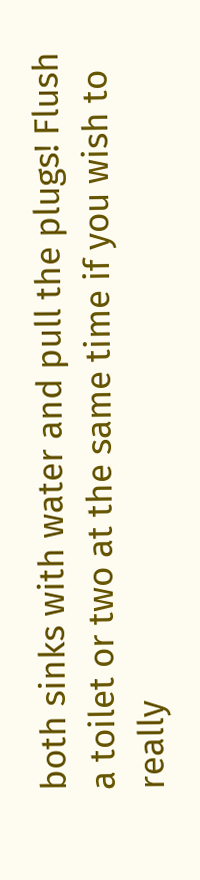both sinks with water and pull the plugs! Flush a toilet or two at the same time if you wish to really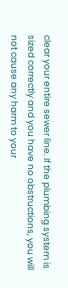clear your entire sewer line. If the plumbing system is sized correctly and you have no obstructions, you will not cause any harm to your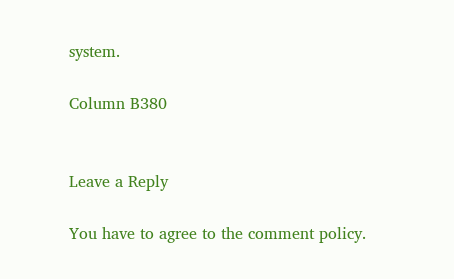system.

Column B380


Leave a Reply

You have to agree to the comment policy.